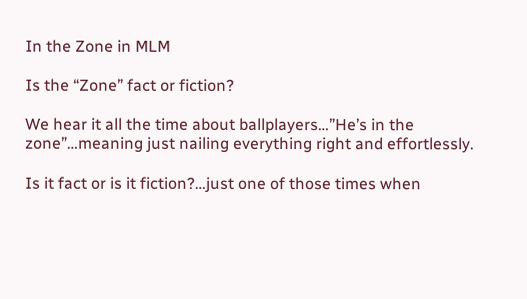In the Zone in MLM

Is the “Zone” fact or fiction?

We hear it all the time about ballplayers…”He’s in the zone”…meaning just nailing everything right and effortlessly.

Is it fact or is it fiction?…just one of those times when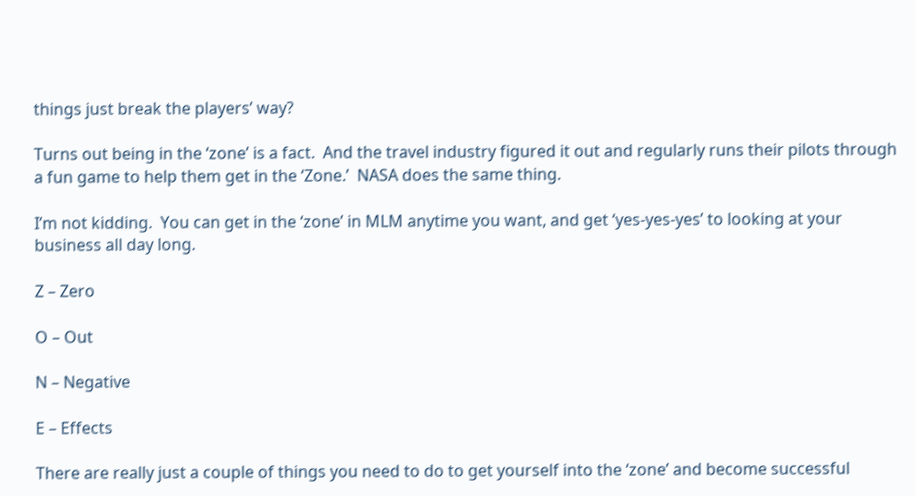things just break the players’ way?

Turns out being in the ‘zone’ is a fact.  And the travel industry figured it out and regularly runs their pilots through a fun game to help them get in the ‘Zone.’  NASA does the same thing.

I’m not kidding.  You can get in the ‘zone’ in MLM anytime you want, and get ‘yes-yes-yes’ to looking at your business all day long.

Z – Zero

O – Out

N – Negative

E – Effects

There are really just a couple of things you need to do to get yourself into the ‘zone’ and become successful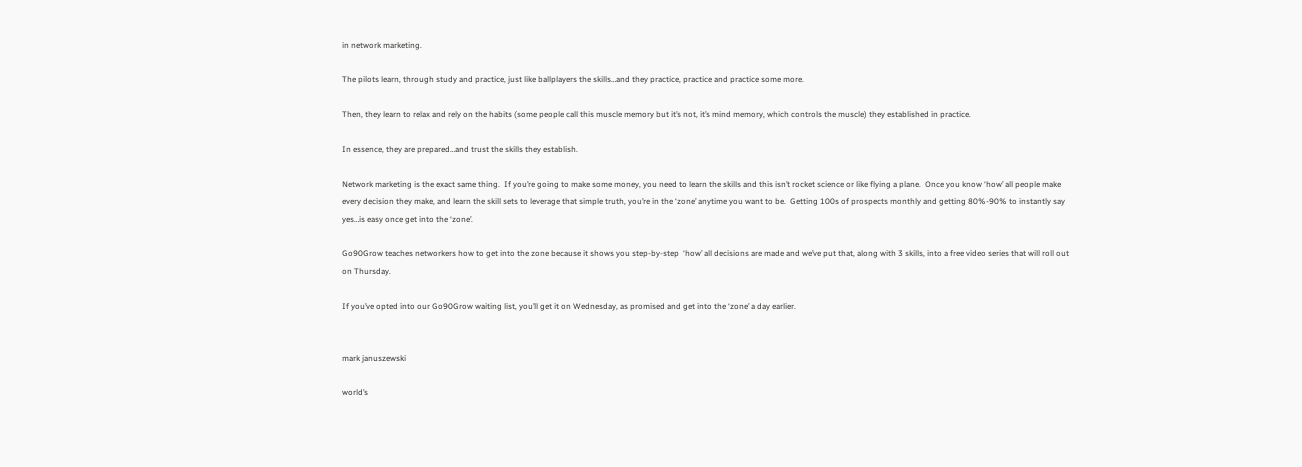in network marketing.

The pilots learn, through study and practice, just like ballplayers the skills…and they practice, practice and practice some more.

Then, they learn to relax and rely on the habits (some people call this muscle memory but it’s not, it’s mind memory, which controls the muscle) they established in practice.

In essence, they are prepared…and trust the skills they establish.

Network marketing is the exact same thing.  If you’re going to make some money, you need to learn the skills and this isn’t rocket science or like flying a plane.  Once you know ‘how’ all people make every decision they make, and learn the skill sets to leverage that simple truth, you’re in the ‘zone’ anytime you want to be.  Getting 100s of prospects monthly and getting 80%-90% to instantly say yes…is easy once get into the ‘zone’.

Go90Grow teaches networkers how to get into the zone because it shows you step-by-step  ‘how’ all decisions are made and we’ve put that, along with 3 skills, into a free video series that will roll out on Thursday.

If you’ve opted into our Go90Grow waiting list, you’ll get it on Wednesday, as promised and get into the ‘zone’ a day earlier.


mark januszewski

world’s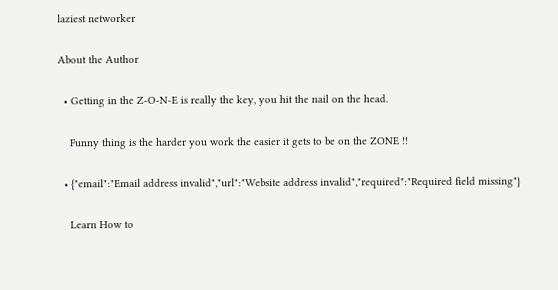laziest networker

About the Author

  • Getting in the Z-O-N-E is really the key, you hit the nail on the head.

    Funny thing is the harder you work the easier it gets to be on the ZONE !!

  • {"email":"Email address invalid","url":"Website address invalid","required":"Required field missing"}

    Learn How to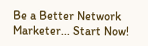Be a Better Network Marketer... Start Now!